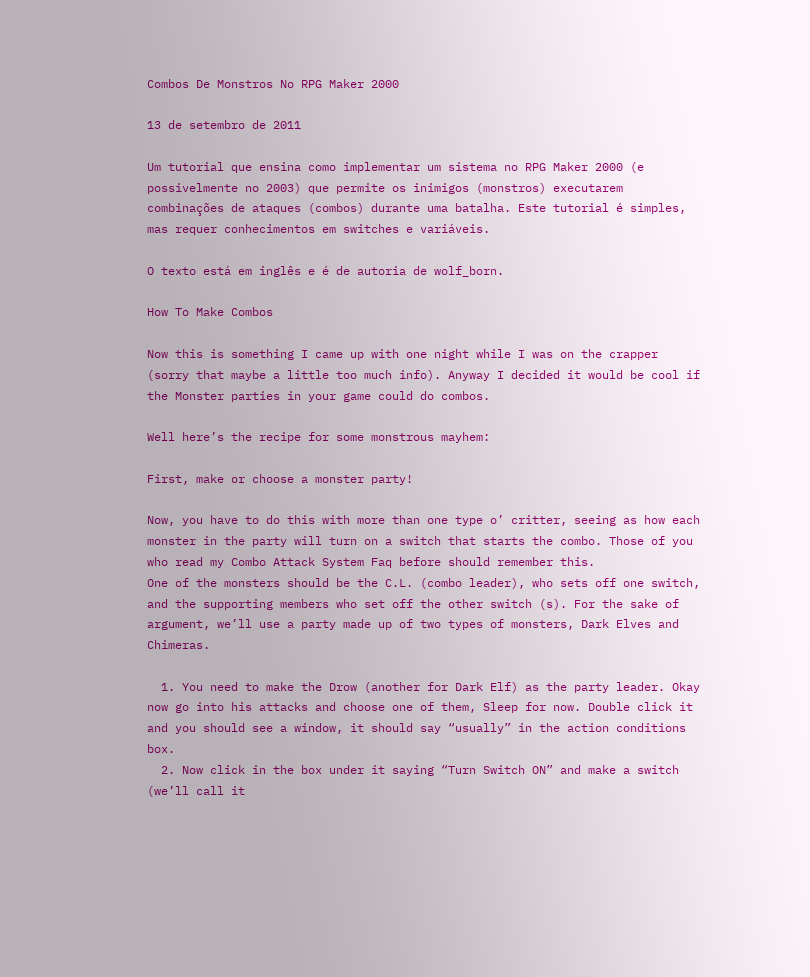Combos De Monstros No RPG Maker 2000

13 de setembro de 2011

Um tutorial que ensina como implementar um sistema no RPG Maker 2000 (e possivelmente no 2003) que permite os inimigos (monstros) executarem combinações de ataques (combos) durante uma batalha. Este tutorial é simples, mas requer conhecimentos em switches e variáveis.

O texto está em inglês e é de autoria de wolf_born.

How To Make Combos

Now this is something I came up with one night while I was on the crapper (sorry that maybe a little too much info). Anyway I decided it would be cool if the Monster parties in your game could do combos.

Well here’s the recipe for some monstrous mayhem:

First, make or choose a monster party!

Now, you have to do this with more than one type o’ critter, seeing as how each monster in the party will turn on a switch that starts the combo. Those of you who read my Combo Attack System Faq before should remember this.
One of the monsters should be the C.L. (combo leader), who sets off one switch, and the supporting members who set off the other switch (s). For the sake of argument, we’ll use a party made up of two types of monsters, Dark Elves and Chimeras.

  1. You need to make the Drow (another for Dark Elf) as the party leader. Okay now go into his attacks and choose one of them, Sleep for now. Double click it and you should see a window, it should say “usually” in the action conditions box.
  2. Now click in the box under it saying “Turn Switch ON” and make a switch (we’ll call it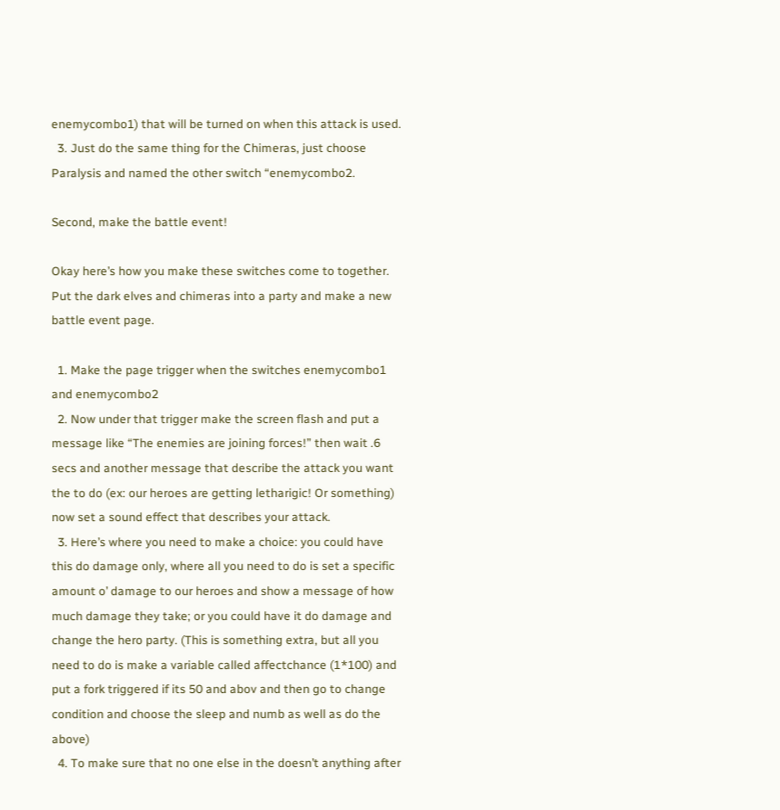enemycombo1) that will be turned on when this attack is used.
  3. Just do the same thing for the Chimeras, just choose Paralysis and named the other switch “enemycombo2.

Second, make the battle event!

Okay here’s how you make these switches come to together. Put the dark elves and chimeras into a party and make a new battle event page.

  1. Make the page trigger when the switches enemycombo1 and enemycombo2
  2. Now under that trigger make the screen flash and put a message like “The enemies are joining forces!” then wait .6 secs and another message that describe the attack you want the to do (ex: our heroes are getting letharigic! Or something) now set a sound effect that describes your attack.
  3. Here’s where you need to make a choice: you could have this do damage only, where all you need to do is set a specific amount o’ damage to our heroes and show a message of how much damage they take; or you could have it do damage and change the hero party. (This is something extra, but all you need to do is make a variable called affectchance (1*100) and put a fork triggered if its 50 and abov and then go to change condition and choose the sleep and numb as well as do the above)
  4. To make sure that no one else in the doesn’t anything after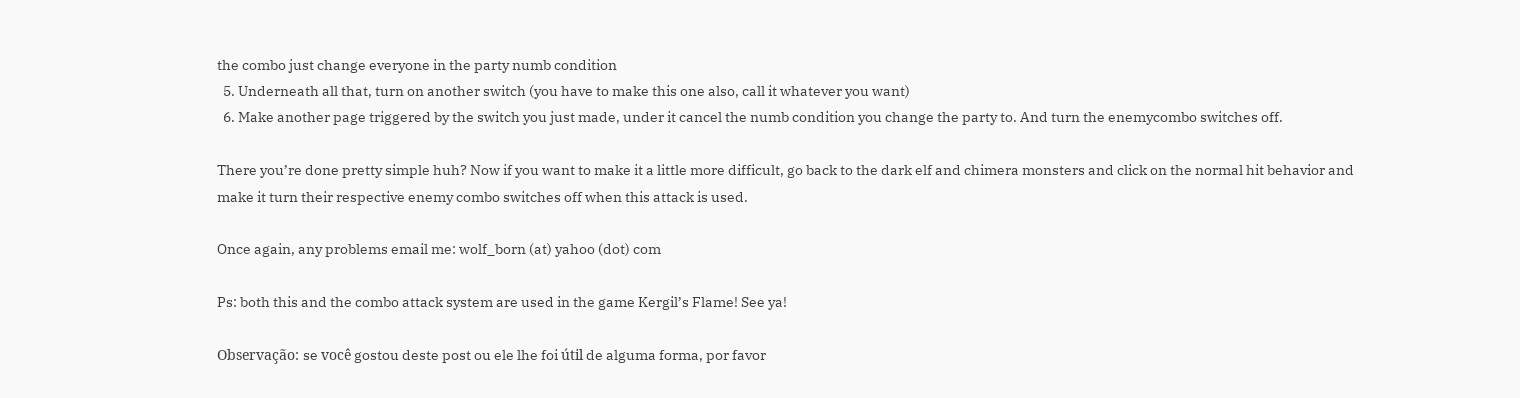the combo just change everyone in the party numb condition
  5. Underneath all that, turn on another switch (you have to make this one also, call it whatever you want)
  6. Make another page triggered by the switch you just made, under it cancel the numb condition you change the party to. And turn the enemycombo switches off.

There you’re done pretty simple huh? Now if you want to make it a little more difficult, go back to the dark elf and chimera monsters and click on the normal hit behavior and make it turn their respective enemy combo switches off when this attack is used.

Once again, any problems email me: wolf_born (at) yahoo (dot) com

Ps: both this and the combo attack system are used in the game Kergil’s Flame! See ya!

Observação: se você gostou deste post ou ele lhe foi útil de alguma forma, por favor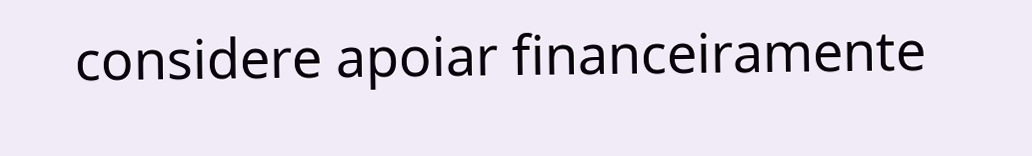considere apoiar financeiramente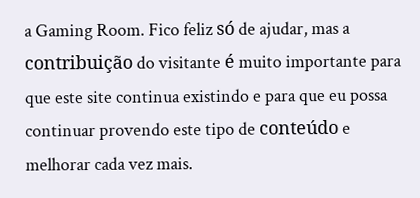a Gaming Room. Fico feliz só de ajudar, mas a contribuição do visitante é muito importante para que este site continua existindo e para que eu possa continuar provendo este tipo de conteúdo e melhorar cada vez mais.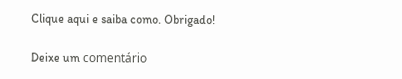Clique aqui e saiba como. Obrigado!

Deixe um comentário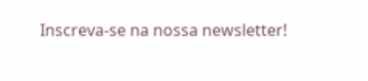Inscreva-se na nossa newsletter!